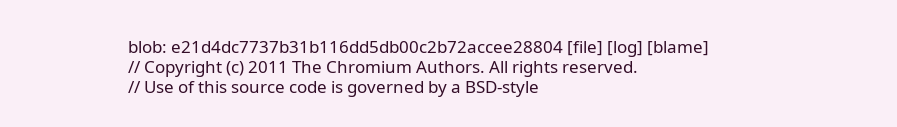blob: e21d4dc7737b31b116dd5db00c2b72accee28804 [file] [log] [blame]
// Copyright (c) 2011 The Chromium Authors. All rights reserved.
// Use of this source code is governed by a BSD-style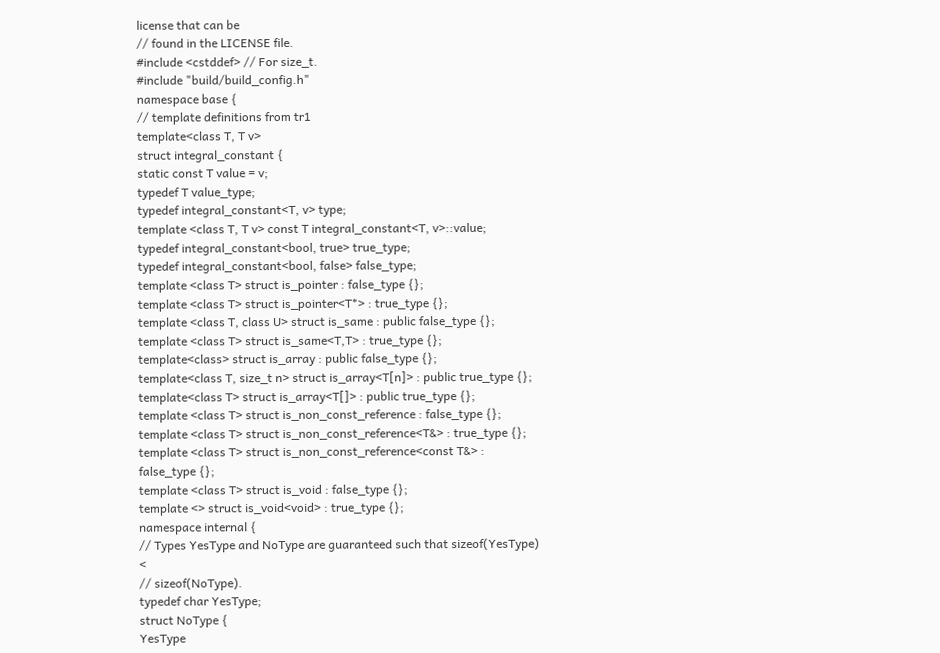license that can be
// found in the LICENSE file.
#include <cstddef> // For size_t.
#include "build/build_config.h"
namespace base {
// template definitions from tr1
template<class T, T v>
struct integral_constant {
static const T value = v;
typedef T value_type;
typedef integral_constant<T, v> type;
template <class T, T v> const T integral_constant<T, v>::value;
typedef integral_constant<bool, true> true_type;
typedef integral_constant<bool, false> false_type;
template <class T> struct is_pointer : false_type {};
template <class T> struct is_pointer<T*> : true_type {};
template <class T, class U> struct is_same : public false_type {};
template <class T> struct is_same<T,T> : true_type {};
template<class> struct is_array : public false_type {};
template<class T, size_t n> struct is_array<T[n]> : public true_type {};
template<class T> struct is_array<T[]> : public true_type {};
template <class T> struct is_non_const_reference : false_type {};
template <class T> struct is_non_const_reference<T&> : true_type {};
template <class T> struct is_non_const_reference<const T&> : false_type {};
template <class T> struct is_void : false_type {};
template <> struct is_void<void> : true_type {};
namespace internal {
// Types YesType and NoType are guaranteed such that sizeof(YesType) <
// sizeof(NoType).
typedef char YesType;
struct NoType {
YesType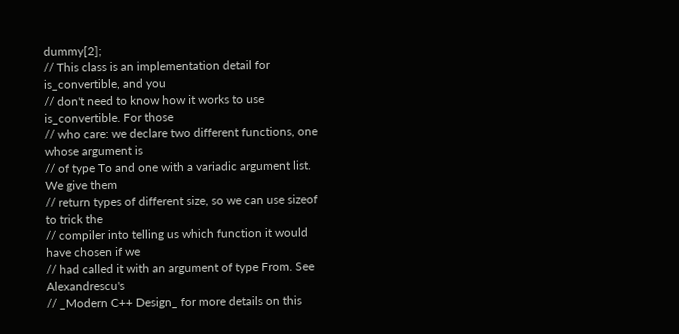dummy[2];
// This class is an implementation detail for is_convertible, and you
// don't need to know how it works to use is_convertible. For those
// who care: we declare two different functions, one whose argument is
// of type To and one with a variadic argument list. We give them
// return types of different size, so we can use sizeof to trick the
// compiler into telling us which function it would have chosen if we
// had called it with an argument of type From. See Alexandrescu's
// _Modern C++ Design_ for more details on this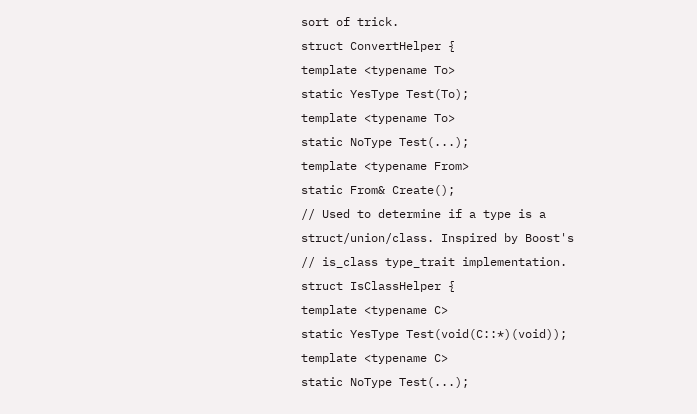sort of trick.
struct ConvertHelper {
template <typename To>
static YesType Test(To);
template <typename To>
static NoType Test(...);
template <typename From>
static From& Create();
// Used to determine if a type is a struct/union/class. Inspired by Boost's
// is_class type_trait implementation.
struct IsClassHelper {
template <typename C>
static YesType Test(void(C::*)(void));
template <typename C>
static NoType Test(...);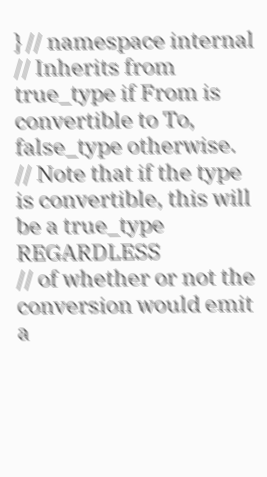} // namespace internal
// Inherits from true_type if From is convertible to To, false_type otherwise.
// Note that if the type is convertible, this will be a true_type REGARDLESS
// of whether or not the conversion would emit a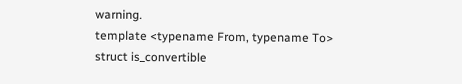warning.
template <typename From, typename To>
struct is_convertible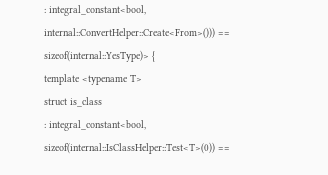: integral_constant<bool,
internal::ConvertHelper::Create<From>())) ==
sizeof(internal::YesType)> {
template <typename T>
struct is_class
: integral_constant<bool,
sizeof(internal::IsClassHelper::Test<T>(0)) ==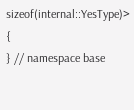sizeof(internal::YesType)> {
} // namespace base